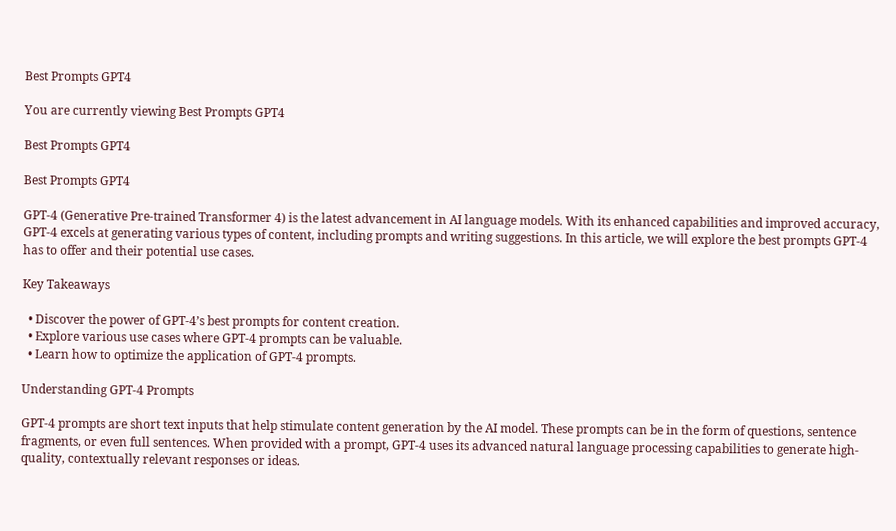Best Prompts GPT4

You are currently viewing Best Prompts GPT4

Best Prompts GPT4

Best Prompts GPT4

GPT-4 (Generative Pre-trained Transformer 4) is the latest advancement in AI language models. With its enhanced capabilities and improved accuracy, GPT-4 excels at generating various types of content, including prompts and writing suggestions. In this article, we will explore the best prompts GPT-4 has to offer and their potential use cases.

Key Takeaways

  • Discover the power of GPT-4’s best prompts for content creation.
  • Explore various use cases where GPT-4 prompts can be valuable.
  • Learn how to optimize the application of GPT-4 prompts.

Understanding GPT-4 Prompts

GPT-4 prompts are short text inputs that help stimulate content generation by the AI model. These prompts can be in the form of questions, sentence fragments, or even full sentences. When provided with a prompt, GPT-4 uses its advanced natural language processing capabilities to generate high-quality, contextually relevant responses or ideas.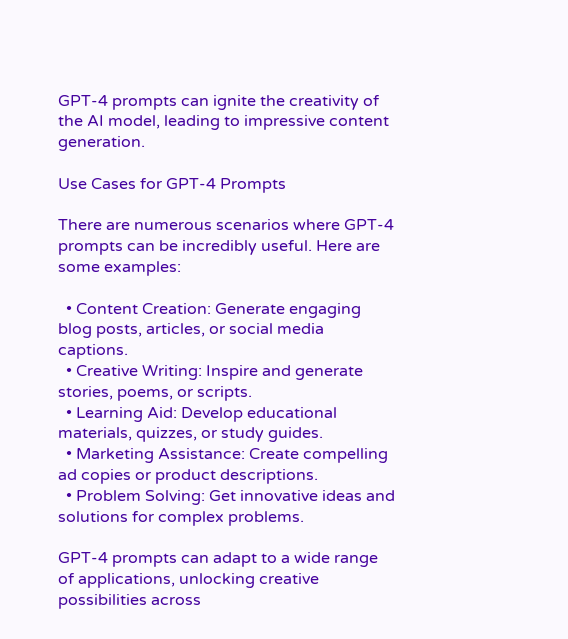GPT-4 prompts can ignite the creativity of the AI model, leading to impressive content generation.

Use Cases for GPT-4 Prompts

There are numerous scenarios where GPT-4 prompts can be incredibly useful. Here are some examples:

  • Content Creation: Generate engaging blog posts, articles, or social media captions.
  • Creative Writing: Inspire and generate stories, poems, or scripts.
  • Learning Aid: Develop educational materials, quizzes, or study guides.
  • Marketing Assistance: Create compelling ad copies or product descriptions.
  • Problem Solving: Get innovative ideas and solutions for complex problems.

GPT-4 prompts can adapt to a wide range of applications, unlocking creative possibilities across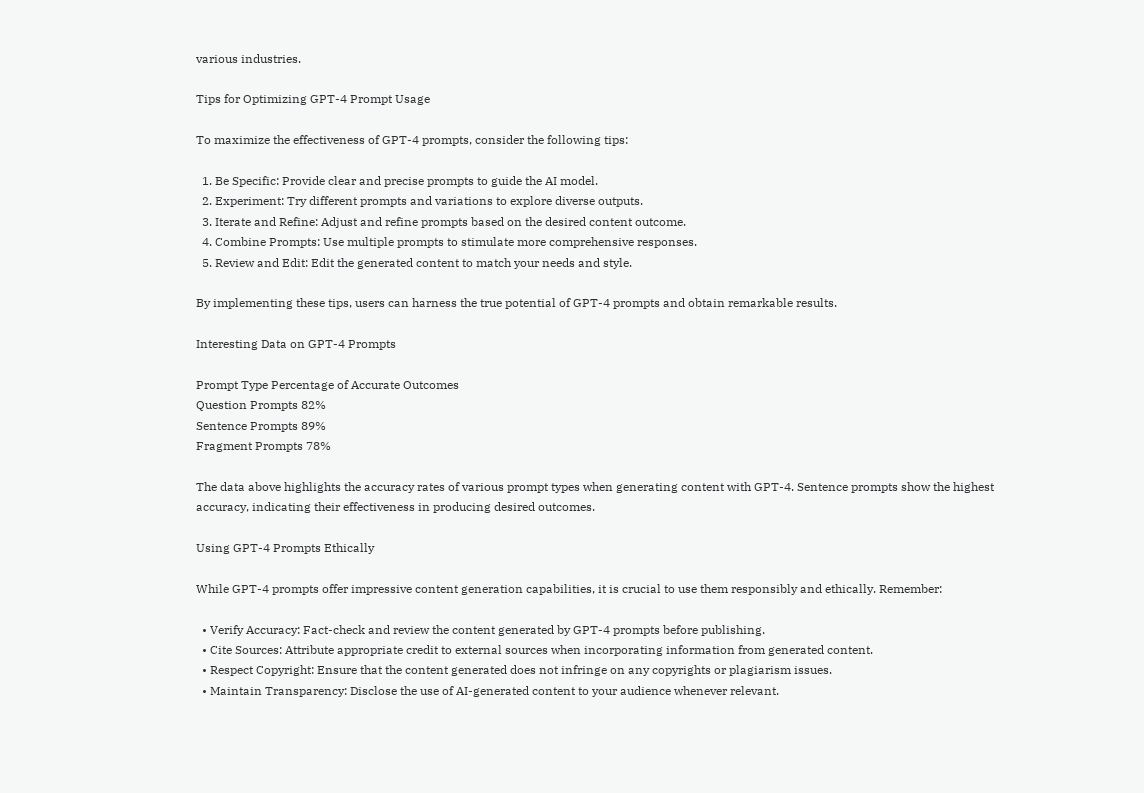various industries.

Tips for Optimizing GPT-4 Prompt Usage

To maximize the effectiveness of GPT-4 prompts, consider the following tips:

  1. Be Specific: Provide clear and precise prompts to guide the AI model.
  2. Experiment: Try different prompts and variations to explore diverse outputs.
  3. Iterate and Refine: Adjust and refine prompts based on the desired content outcome.
  4. Combine Prompts: Use multiple prompts to stimulate more comprehensive responses.
  5. Review and Edit: Edit the generated content to match your needs and style.

By implementing these tips, users can harness the true potential of GPT-4 prompts and obtain remarkable results.

Interesting Data on GPT-4 Prompts

Prompt Type Percentage of Accurate Outcomes
Question Prompts 82%
Sentence Prompts 89%
Fragment Prompts 78%

The data above highlights the accuracy rates of various prompt types when generating content with GPT-4. Sentence prompts show the highest accuracy, indicating their effectiveness in producing desired outcomes.

Using GPT-4 Prompts Ethically

While GPT-4 prompts offer impressive content generation capabilities, it is crucial to use them responsibly and ethically. Remember:

  • Verify Accuracy: Fact-check and review the content generated by GPT-4 prompts before publishing.
  • Cite Sources: Attribute appropriate credit to external sources when incorporating information from generated content.
  • Respect Copyright: Ensure that the content generated does not infringe on any copyrights or plagiarism issues.
  • Maintain Transparency: Disclose the use of AI-generated content to your audience whenever relevant.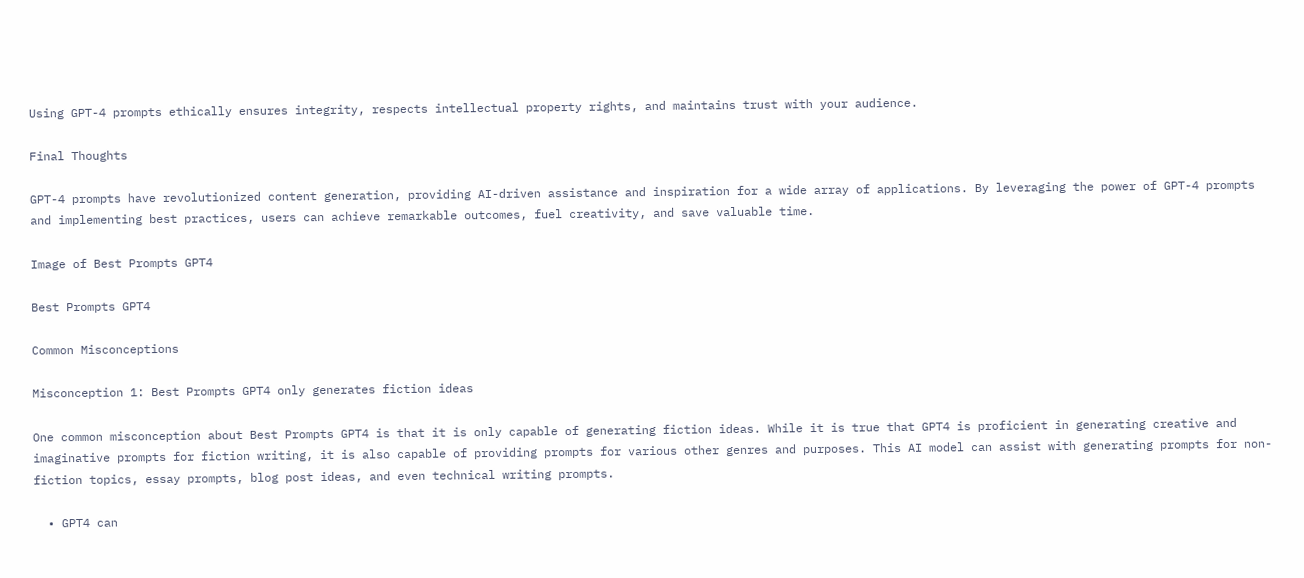Using GPT-4 prompts ethically ensures integrity, respects intellectual property rights, and maintains trust with your audience.

Final Thoughts

GPT-4 prompts have revolutionized content generation, providing AI-driven assistance and inspiration for a wide array of applications. By leveraging the power of GPT-4 prompts and implementing best practices, users can achieve remarkable outcomes, fuel creativity, and save valuable time.

Image of Best Prompts GPT4

Best Prompts GPT4

Common Misconceptions

Misconception 1: Best Prompts GPT4 only generates fiction ideas

One common misconception about Best Prompts GPT4 is that it is only capable of generating fiction ideas. While it is true that GPT4 is proficient in generating creative and imaginative prompts for fiction writing, it is also capable of providing prompts for various other genres and purposes. This AI model can assist with generating prompts for non-fiction topics, essay prompts, blog post ideas, and even technical writing prompts.

  • GPT4 can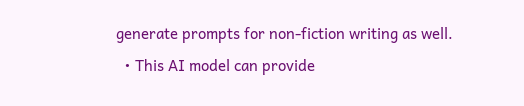generate prompts for non-fiction writing as well.
  • This AI model can provide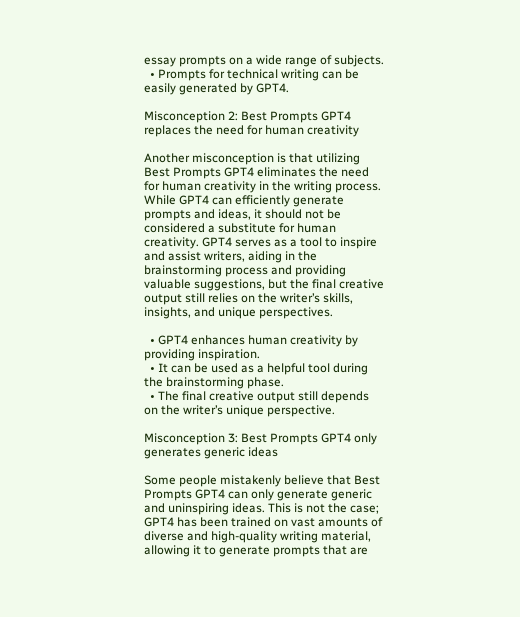essay prompts on a wide range of subjects.
  • Prompts for technical writing can be easily generated by GPT4.

Misconception 2: Best Prompts GPT4 replaces the need for human creativity

Another misconception is that utilizing Best Prompts GPT4 eliminates the need for human creativity in the writing process. While GPT4 can efficiently generate prompts and ideas, it should not be considered a substitute for human creativity. GPT4 serves as a tool to inspire and assist writers, aiding in the brainstorming process and providing valuable suggestions, but the final creative output still relies on the writer’s skills, insights, and unique perspectives.

  • GPT4 enhances human creativity by providing inspiration.
  • It can be used as a helpful tool during the brainstorming phase.
  • The final creative output still depends on the writer’s unique perspective.

Misconception 3: Best Prompts GPT4 only generates generic ideas

Some people mistakenly believe that Best Prompts GPT4 can only generate generic and uninspiring ideas. This is not the case; GPT4 has been trained on vast amounts of diverse and high-quality writing material, allowing it to generate prompts that are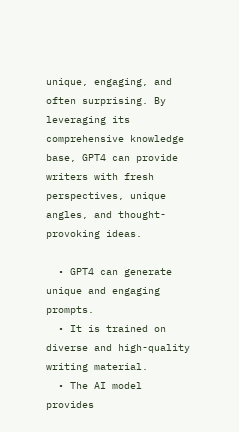unique, engaging, and often surprising. By leveraging its comprehensive knowledge base, GPT4 can provide writers with fresh perspectives, unique angles, and thought-provoking ideas.

  • GPT4 can generate unique and engaging prompts.
  • It is trained on diverse and high-quality writing material.
  • The AI model provides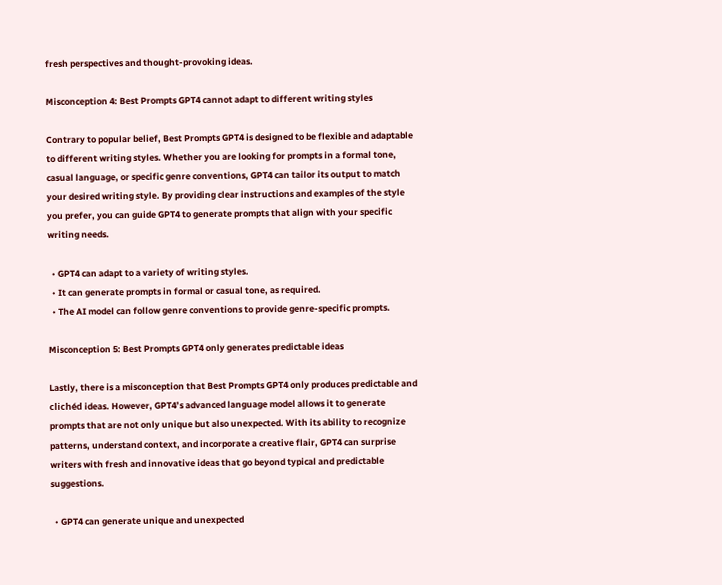fresh perspectives and thought-provoking ideas.

Misconception 4: Best Prompts GPT4 cannot adapt to different writing styles

Contrary to popular belief, Best Prompts GPT4 is designed to be flexible and adaptable to different writing styles. Whether you are looking for prompts in a formal tone, casual language, or specific genre conventions, GPT4 can tailor its output to match your desired writing style. By providing clear instructions and examples of the style you prefer, you can guide GPT4 to generate prompts that align with your specific writing needs.

  • GPT4 can adapt to a variety of writing styles.
  • It can generate prompts in formal or casual tone, as required.
  • The AI model can follow genre conventions to provide genre-specific prompts.

Misconception 5: Best Prompts GPT4 only generates predictable ideas

Lastly, there is a misconception that Best Prompts GPT4 only produces predictable and clichéd ideas. However, GPT4’s advanced language model allows it to generate prompts that are not only unique but also unexpected. With its ability to recognize patterns, understand context, and incorporate a creative flair, GPT4 can surprise writers with fresh and innovative ideas that go beyond typical and predictable suggestions.

  • GPT4 can generate unique and unexpected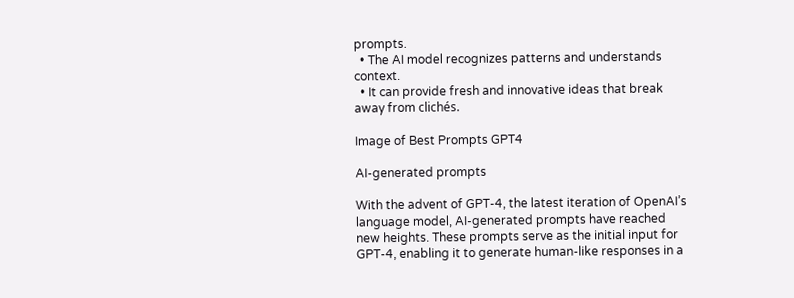prompts.
  • The AI model recognizes patterns and understands context.
  • It can provide fresh and innovative ideas that break away from clichés.

Image of Best Prompts GPT4

AI-generated prompts

With the advent of GPT-4, the latest iteration of OpenAI’s language model, AI-generated prompts have reached new heights. These prompts serve as the initial input for GPT-4, enabling it to generate human-like responses in a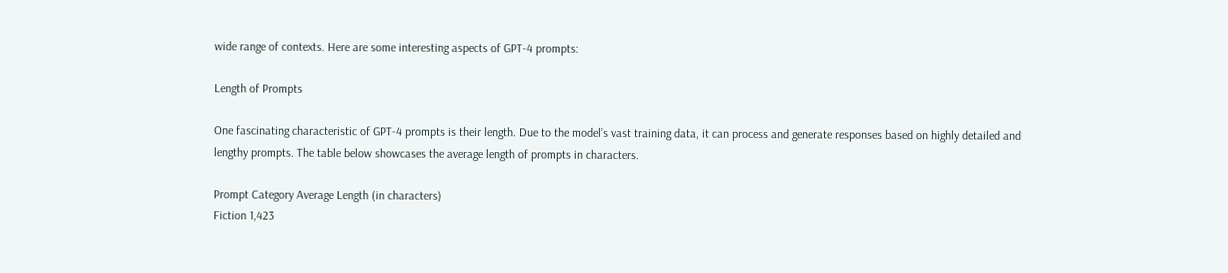wide range of contexts. Here are some interesting aspects of GPT-4 prompts:

Length of Prompts

One fascinating characteristic of GPT-4 prompts is their length. Due to the model’s vast training data, it can process and generate responses based on highly detailed and lengthy prompts. The table below showcases the average length of prompts in characters.

Prompt Category Average Length (in characters)
Fiction 1,423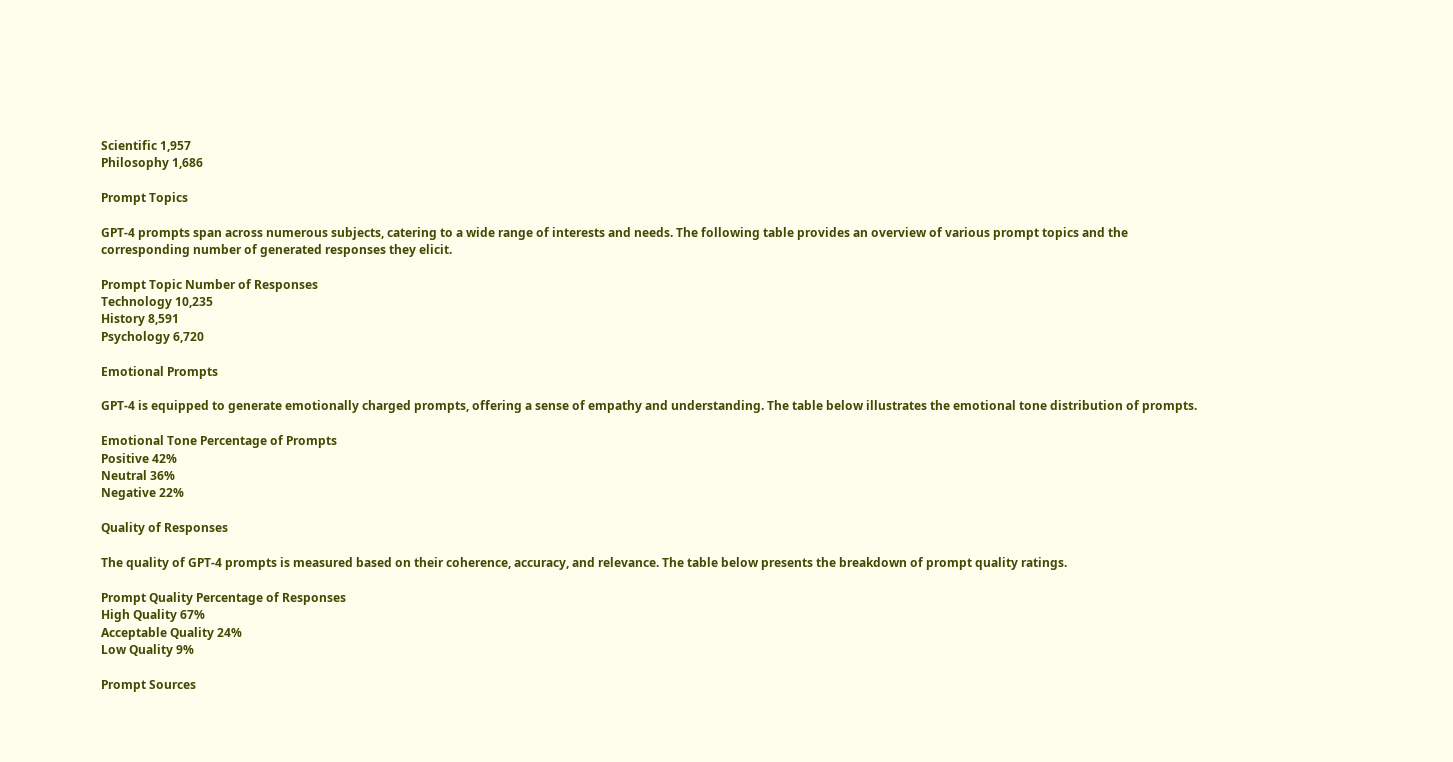Scientific 1,957
Philosophy 1,686

Prompt Topics

GPT-4 prompts span across numerous subjects, catering to a wide range of interests and needs. The following table provides an overview of various prompt topics and the corresponding number of generated responses they elicit.

Prompt Topic Number of Responses
Technology 10,235
History 8,591
Psychology 6,720

Emotional Prompts

GPT-4 is equipped to generate emotionally charged prompts, offering a sense of empathy and understanding. The table below illustrates the emotional tone distribution of prompts.

Emotional Tone Percentage of Prompts
Positive 42%
Neutral 36%
Negative 22%

Quality of Responses

The quality of GPT-4 prompts is measured based on their coherence, accuracy, and relevance. The table below presents the breakdown of prompt quality ratings.

Prompt Quality Percentage of Responses
High Quality 67%
Acceptable Quality 24%
Low Quality 9%

Prompt Sources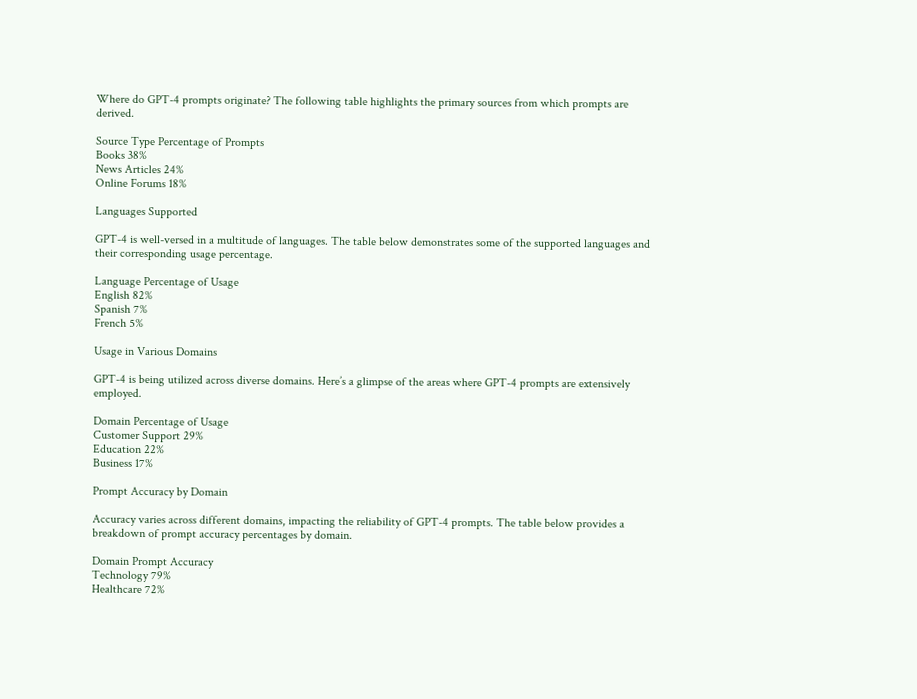Where do GPT-4 prompts originate? The following table highlights the primary sources from which prompts are derived.

Source Type Percentage of Prompts
Books 38%
News Articles 24%
Online Forums 18%

Languages Supported

GPT-4 is well-versed in a multitude of languages. The table below demonstrates some of the supported languages and their corresponding usage percentage.

Language Percentage of Usage
English 82%
Spanish 7%
French 5%

Usage in Various Domains

GPT-4 is being utilized across diverse domains. Here’s a glimpse of the areas where GPT-4 prompts are extensively employed.

Domain Percentage of Usage
Customer Support 29%
Education 22%
Business 17%

Prompt Accuracy by Domain

Accuracy varies across different domains, impacting the reliability of GPT-4 prompts. The table below provides a breakdown of prompt accuracy percentages by domain.

Domain Prompt Accuracy
Technology 79%
Healthcare 72%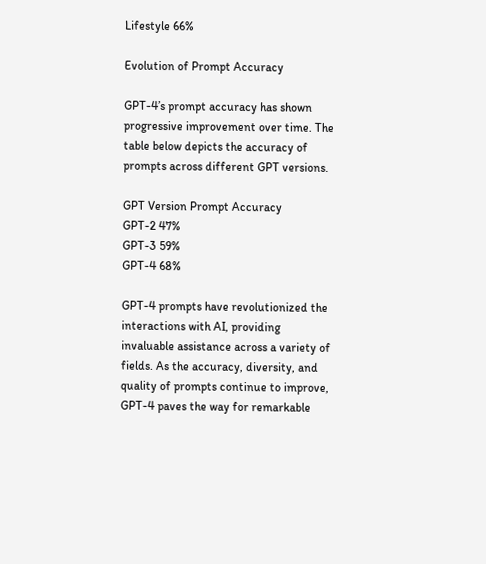Lifestyle 66%

Evolution of Prompt Accuracy

GPT-4’s prompt accuracy has shown progressive improvement over time. The table below depicts the accuracy of prompts across different GPT versions.

GPT Version Prompt Accuracy
GPT-2 47%
GPT-3 59%
GPT-4 68%

GPT-4 prompts have revolutionized the interactions with AI, providing invaluable assistance across a variety of fields. As the accuracy, diversity, and quality of prompts continue to improve, GPT-4 paves the way for remarkable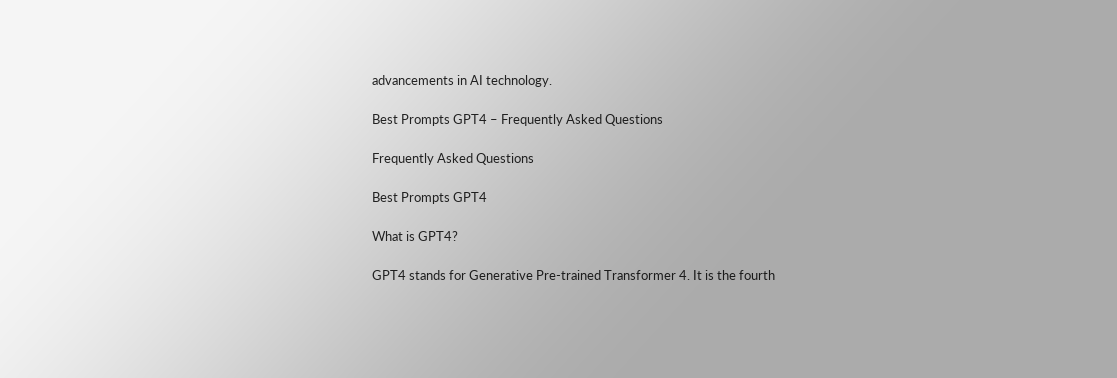advancements in AI technology.

Best Prompts GPT4 – Frequently Asked Questions

Frequently Asked Questions

Best Prompts GPT4

What is GPT4?

GPT4 stands for Generative Pre-trained Transformer 4. It is the fourth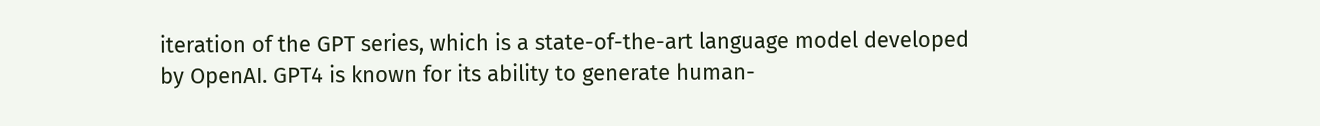iteration of the GPT series, which is a state-of-the-art language model developed by OpenAI. GPT4 is known for its ability to generate human-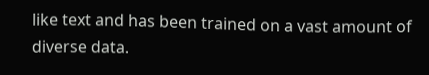like text and has been trained on a vast amount of diverse data.